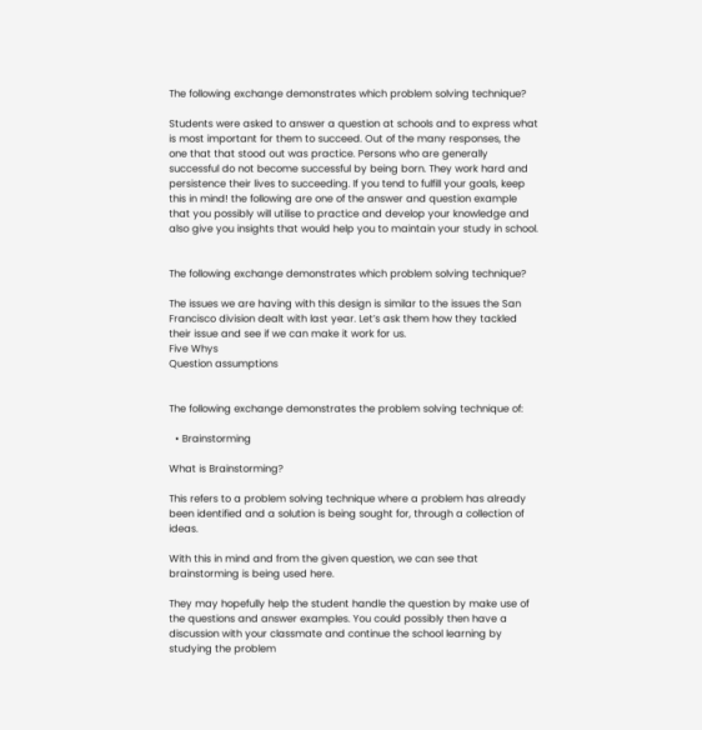The following exchange demonstrates which problem solving technique?

Students were asked to answer a question at schools and to express what is most important for them to succeed. Out of the many responses, the one that that stood out was practice. Persons who are generally successful do not become successful by being born. They work hard and persistence their lives to succeeding. If you tend to fulfill your goals, keep this in mind! the following are one of the answer and question example that you possibly will utilise to practice and develop your knowledge and also give you insights that would help you to maintain your study in school.


The following exchange demonstrates which problem solving technique?

The issues we are having with this design is similar to the issues the San Francisco division dealt with last year. Let’s ask them how they tackled their issue and see if we can make it work for us.
Five Whys
Question assumptions


The following exchange demonstrates the problem solving technique of:

  • Brainstorming

What is Brainstorming?

This refers to a problem solving technique where a problem has already been identified and a solution is being sought for, through a collection of ideas.

With this in mind and from the given question, we can see that brainstorming is being used here.

They may hopefully help the student handle the question by make use of the questions and answer examples. You could possibly then have a discussion with your classmate and continue the school learning by studying the problem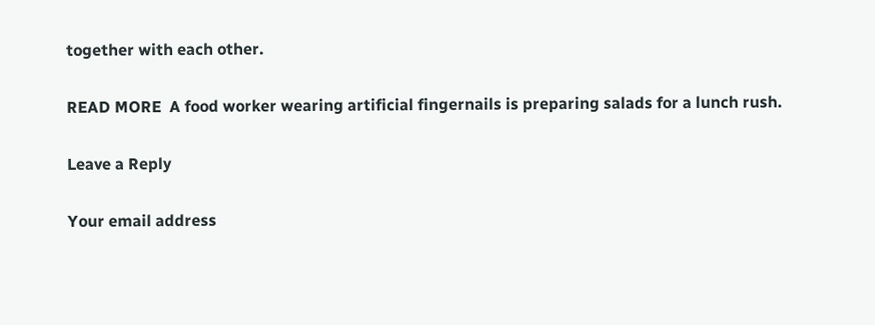together with each other.

READ MORE  A food worker wearing artificial fingernails is preparing salads for a lunch rush.

Leave a Reply

Your email address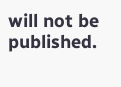will not be published.